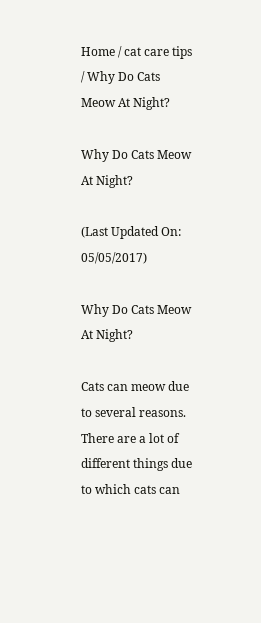Home / cat care tips / Why Do Cats Meow At Night?

Why Do Cats Meow At Night?

(Last Updated On: 05/05/2017)

Why Do Cats Meow At Night?

Cats can meow due to several reasons. There are a lot of different things due to which cats can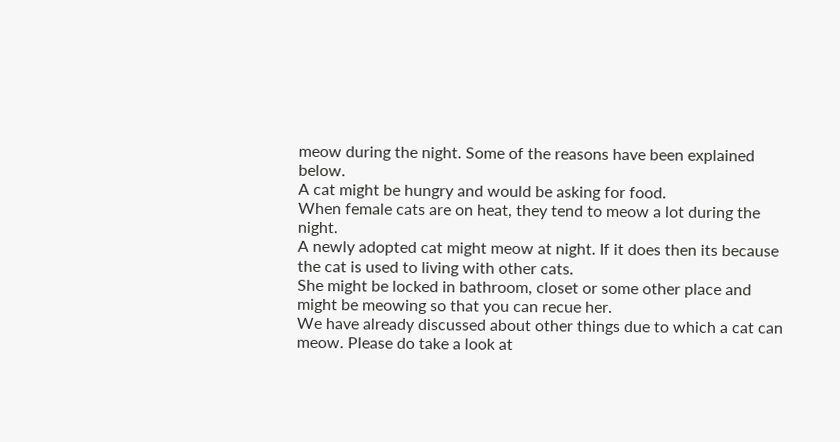meow during the night. Some of the reasons have been explained below.
A cat might be hungry and would be asking for food.
When female cats are on heat, they tend to meow a lot during the night.
A newly adopted cat might meow at night. If it does then its because the cat is used to living with other cats.
She might be locked in bathroom, closet or some other place and might be meowing so that you can recue her.
We have already discussed about other things due to which a cat can meow. Please do take a look at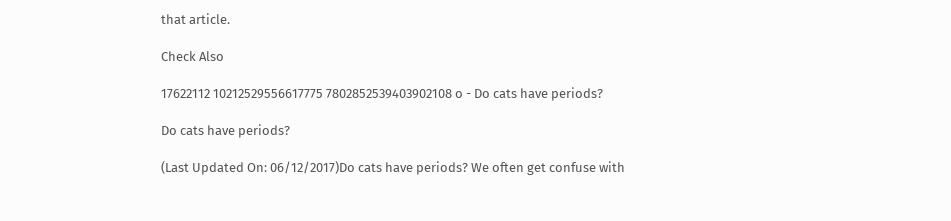that article.

Check Also

17622112 10212529556617775 7802852539403902108 o - Do cats have periods?

Do cats have periods?

(Last Updated On: 06/12/2017)Do cats have periods? We often get confuse with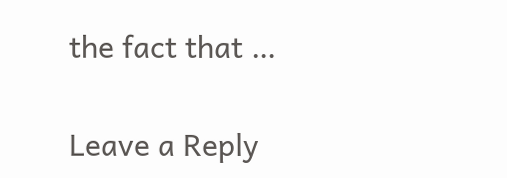the fact that …

Leave a Reply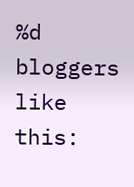%d bloggers like this: